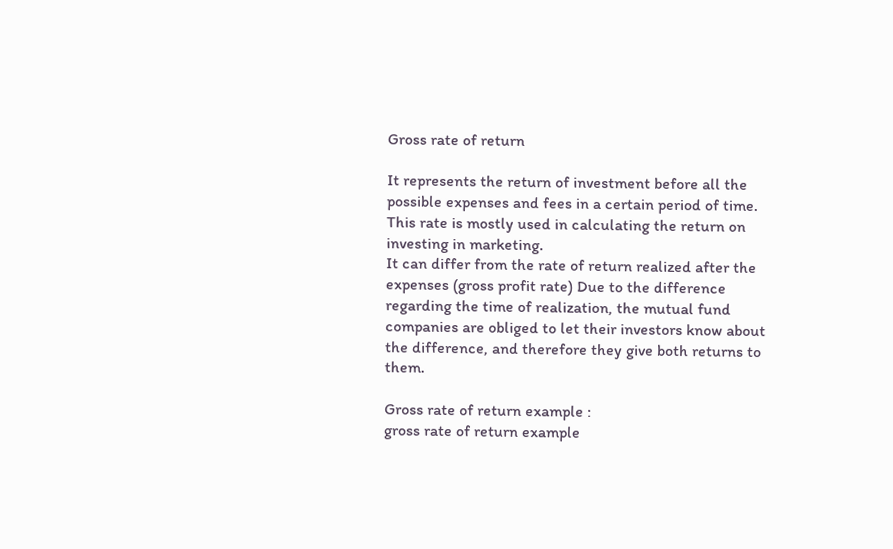Gross rate of return

It represents the return of investment before all the possible expenses and fees in a certain period of time. This rate is mostly used in calculating the return on investing in marketing.
It can differ from the rate of return realized after the expenses (gross profit rate) Due to the difference regarding the time of realization, the mutual fund companies are obliged to let their investors know about the difference, and therefore they give both returns to them.

Gross rate of return example :
gross rate of return example